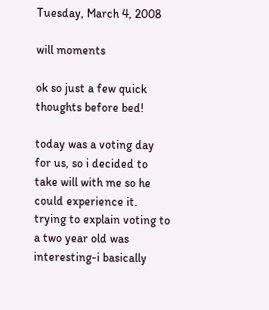Tuesday, March 4, 2008

will moments

ok so just a few quick thoughts before bed!

today was a voting day for us, so i decided to take will with me so he could experience it. trying to explain voting to a two year old was interesting-i basically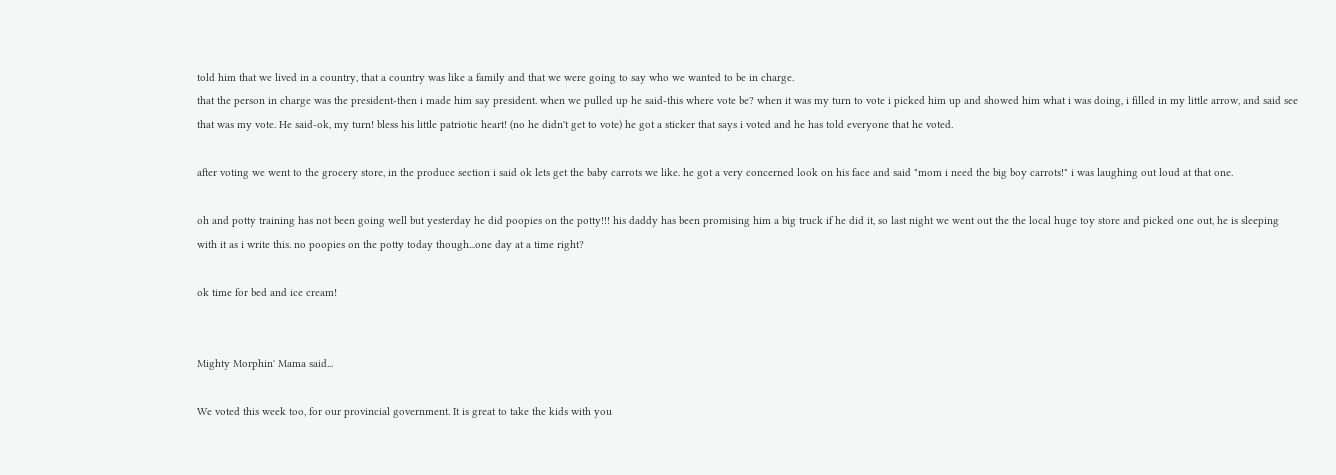told him that we lived in a country, that a country was like a family and that we were going to say who we wanted to be in charge.
that the person in charge was the president-then i made him say president. when we pulled up he said-this where vote be? when it was my turn to vote i picked him up and showed him what i was doing, i filled in my little arrow, and said see that was my vote. He said-ok, my turn! bless his little patriotic heart! (no he didn't get to vote) he got a sticker that says i voted and he has told everyone that he voted.

after voting we went to the grocery store, in the produce section i said ok lets get the baby carrots we like. he got a very concerned look on his face and said "mom i need the big boy carrots!" i was laughing out loud at that one.

oh and potty training has not been going well but yesterday he did poopies on the potty!!! his daddy has been promising him a big truck if he did it, so last night we went out the the local huge toy store and picked one out, he is sleeping with it as i write this. no poopies on the potty today though...one day at a time right?

ok time for bed and ice cream!


Mighty Morphin' Mama said...

We voted this week too, for our provincial government. It is great to take the kids with you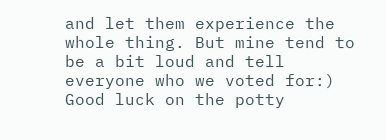and let them experience the whole thing. But mine tend to be a bit loud and tell everyone who we voted for:)
Good luck on the potty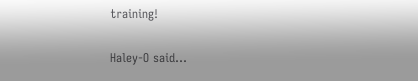training!

Haley-O said...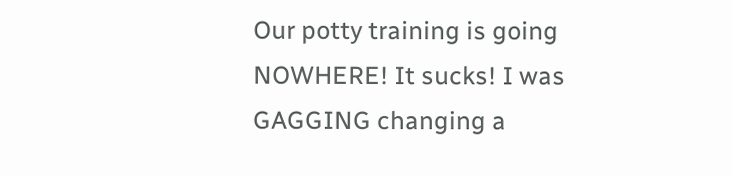Our potty training is going NOWHERE! It sucks! I was GAGGING changing a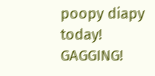poopy diapy today! GAGGING!